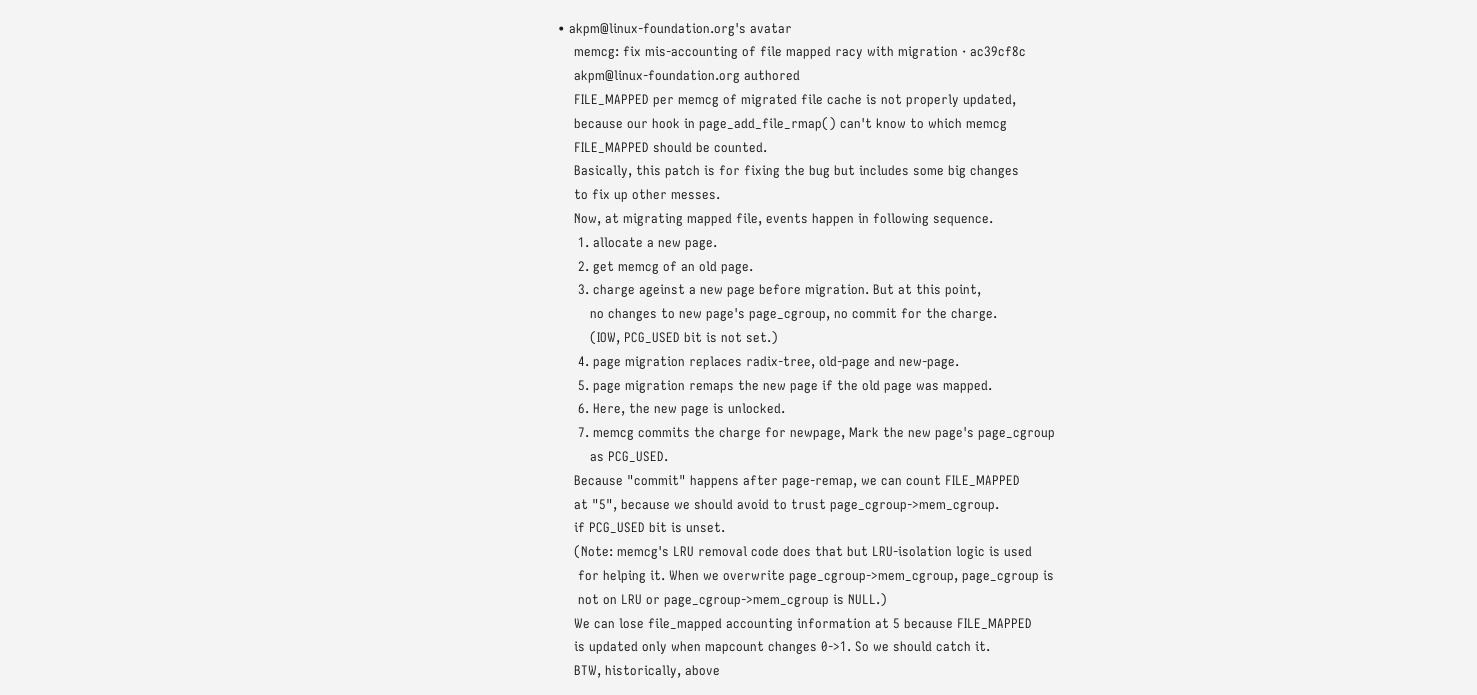• akpm@linux-foundation.org's avatar
    memcg: fix mis-accounting of file mapped racy with migration · ac39cf8c
    akpm@linux-foundation.org authored
    FILE_MAPPED per memcg of migrated file cache is not properly updated,
    because our hook in page_add_file_rmap() can't know to which memcg
    FILE_MAPPED should be counted.
    Basically, this patch is for fixing the bug but includes some big changes
    to fix up other messes.
    Now, at migrating mapped file, events happen in following sequence.
     1. allocate a new page.
     2. get memcg of an old page.
     3. charge ageinst a new page before migration. But at this point,
        no changes to new page's page_cgroup, no commit for the charge.
        (IOW, PCG_USED bit is not set.)
     4. page migration replaces radix-tree, old-page and new-page.
     5. page migration remaps the new page if the old page was mapped.
     6. Here, the new page is unlocked.
     7. memcg commits the charge for newpage, Mark the new page's page_cgroup
        as PCG_USED.
    Because "commit" happens after page-remap, we can count FILE_MAPPED
    at "5", because we should avoid to trust page_cgroup->mem_cgroup.
    if PCG_USED bit is unset.
    (Note: memcg's LRU removal code does that but LRU-isolation logic is used
     for helping it. When we overwrite page_cgroup->mem_cgroup, page_cgroup is
     not on LRU or page_cgroup->mem_cgroup is NULL.)
    We can lose file_mapped accounting information at 5 because FILE_MAPPED
    is updated only when mapcount changes 0->1. So we should catch it.
    BTW, historically, above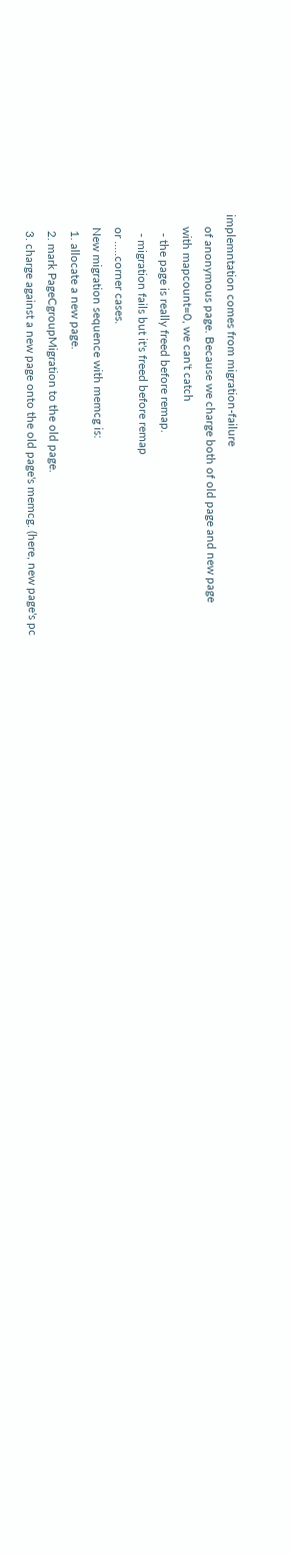implemntation comes from migration-failure
    of anonymous page. Because we charge both of old page and new page
    with mapcount=0, we can't catch
      - the page is really freed before remap.
      - migration fails but it's freed before remap
    or .....corner cases.
    New migration sequence with memcg is:
     1. allocate a new page.
     2. mark PageCgroupMigration to the old page.
     3. charge against a new page onto the old page's memcg. (here, new page's pc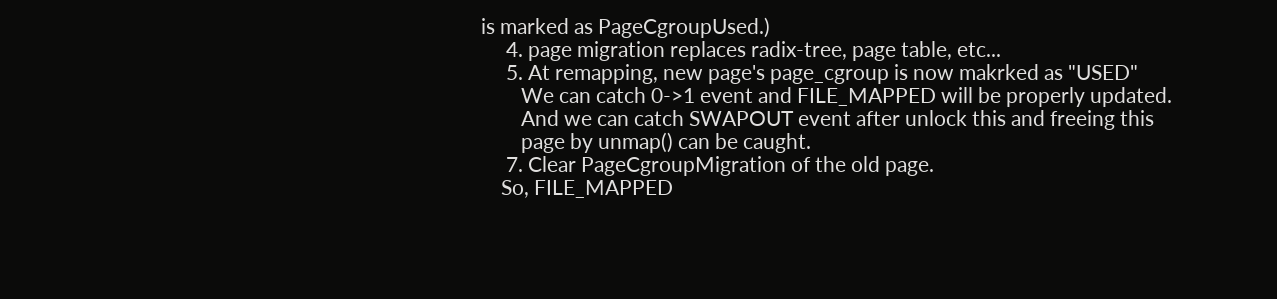is marked as PageCgroupUsed.)
     4. page migration replaces radix-tree, page table, etc...
     5. At remapping, new page's page_cgroup is now makrked as "USED"
        We can catch 0->1 event and FILE_MAPPED will be properly updated.
        And we can catch SWAPOUT event after unlock this and freeing this
        page by unmap() can be caught.
     7. Clear PageCgroupMigration of the old page.
    So, FILE_MAPPED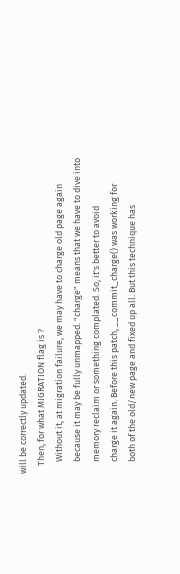will be correctly updated.
    Then, for what MIGRATION flag is ?
      Without it, at migration failure, we may have to charge old page again
      because it may be fully unmapped. "charge" means that we have to dive into
      memory reclaim or something complated. So, it's better to avoid
      charge it again. Before this patch, __commit_charge() was working for
      both of the old/new page and fixed up all. But this technique has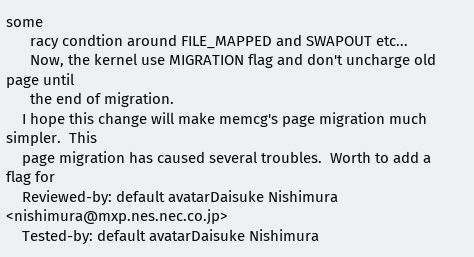some
      racy condtion around FILE_MAPPED and SWAPOUT etc...
      Now, the kernel use MIGRATION flag and don't uncharge old page until
      the end of migration.
    I hope this change will make memcg's page migration much simpler.  This
    page migration has caused several troubles.  Worth to add a flag for
    Reviewed-by: default avatarDaisuke Nishimura <nishimura@mxp.nes.nec.co.jp>
    Tested-by: default avatarDaisuke Nishimura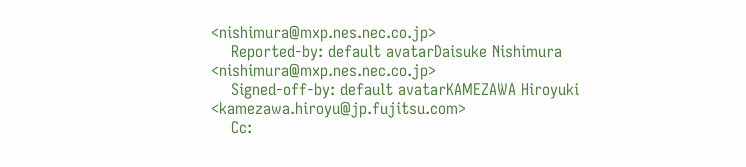<nishimura@mxp.nes.nec.co.jp>
    Reported-by: default avatarDaisuke Nishimura <nishimura@mxp.nes.nec.co.jp>
    Signed-off-by: default avatarKAMEZAWA Hiroyuki <kamezawa.hiroyu@jp.fujitsu.com>
    Cc: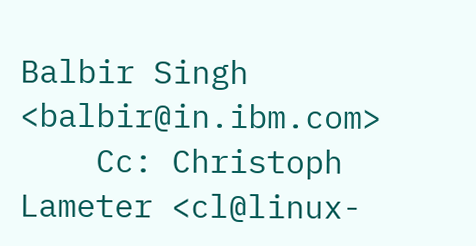Balbir Singh <balbir@in.ibm.com>
    Cc: Christoph Lameter <cl@linux-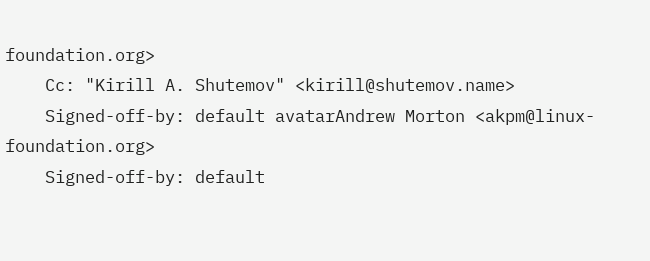foundation.org>
    Cc: "Kirill A. Shutemov" <kirill@shutemov.name>
    Signed-off-by: default avatarAndrew Morton <akpm@linux-foundation.org>
    Signed-off-by: default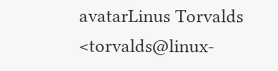avatarLinus Torvalds <torvalds@linux-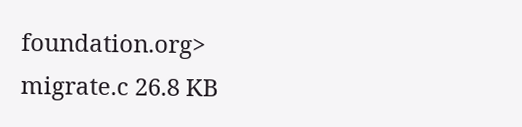foundation.org>
migrate.c 26.8 KB